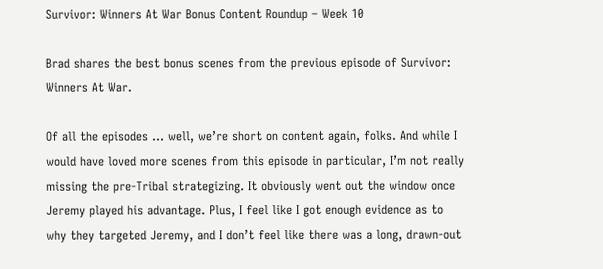Survivor: Winners At War Bonus Content Roundup – Week 10

Brad shares the best bonus scenes from the previous episode of Survivor: Winners At War.

Of all the episodes … well, we’re short on content again, folks. And while I would have loved more scenes from this episode in particular, I’m not really missing the pre-Tribal strategizing. It obviously went out the window once Jeremy played his advantage. Plus, I feel like I got enough evidence as to why they targeted Jeremy, and I don’t feel like there was a long, drawn-out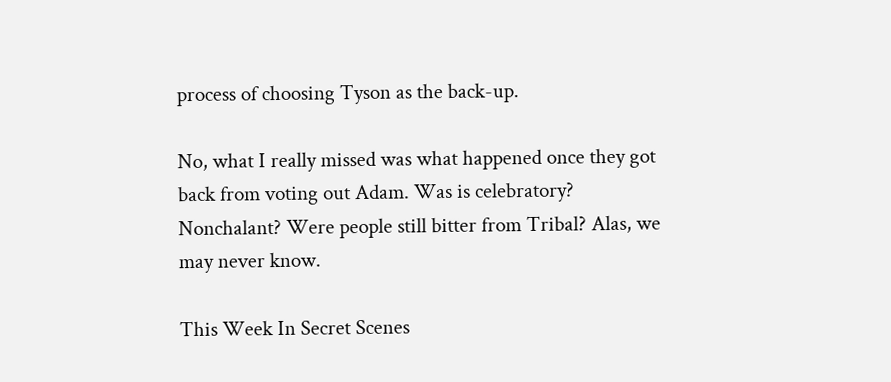process of choosing Tyson as the back-up.

No, what I really missed was what happened once they got back from voting out Adam. Was is celebratory? Nonchalant? Were people still bitter from Tribal? Alas, we may never know.

This Week In Secret Scenes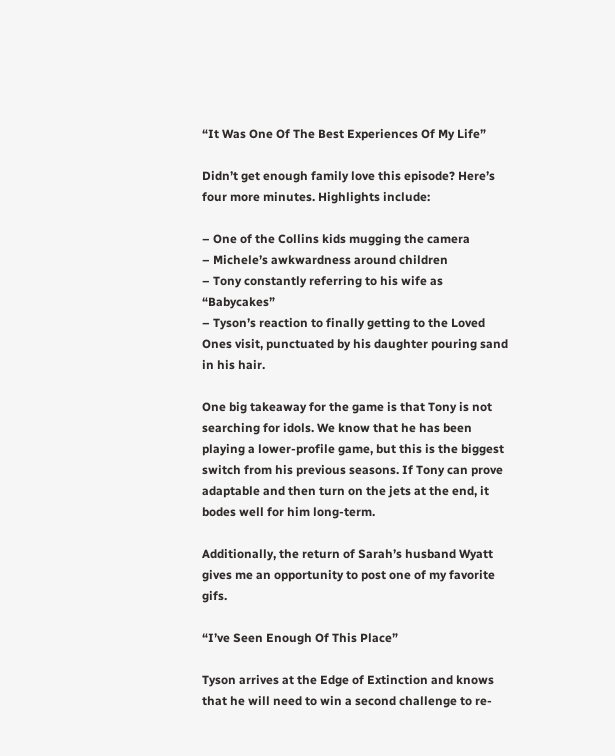“It Was One Of The Best Experiences Of My Life”

Didn’t get enough family love this episode? Here’s four more minutes. Highlights include:

– One of the Collins kids mugging the camera
– Michele’s awkwardness around children
– Tony constantly referring to his wife as “Babycakes”
– Tyson’s reaction to finally getting to the Loved Ones visit, punctuated by his daughter pouring sand in his hair.

One big takeaway for the game is that Tony is not searching for idols. We know that he has been playing a lower-profile game, but this is the biggest switch from his previous seasons. If Tony can prove adaptable and then turn on the jets at the end, it bodes well for him long-term.

Additionally, the return of Sarah’s husband Wyatt gives me an opportunity to post one of my favorite gifs.

“I’ve Seen Enough Of This Place”

Tyson arrives at the Edge of Extinction and knows that he will need to win a second challenge to re-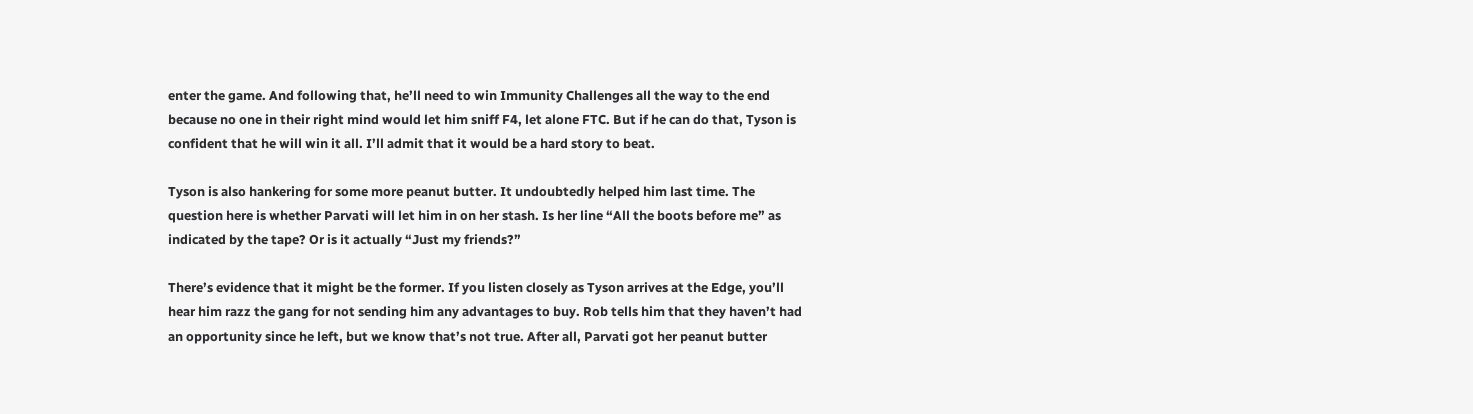enter the game. And following that, he’ll need to win Immunity Challenges all the way to the end because no one in their right mind would let him sniff F4, let alone FTC. But if he can do that, Tyson is confident that he will win it all. I’ll admit that it would be a hard story to beat.

Tyson is also hankering for some more peanut butter. It undoubtedly helped him last time. The question here is whether Parvati will let him in on her stash. Is her line “All the boots before me” as indicated by the tape? Or is it actually “Just my friends?”

There’s evidence that it might be the former. If you listen closely as Tyson arrives at the Edge, you’ll hear him razz the gang for not sending him any advantages to buy. Rob tells him that they haven’t had an opportunity since he left, but we know that’s not true. After all, Parvati got her peanut butter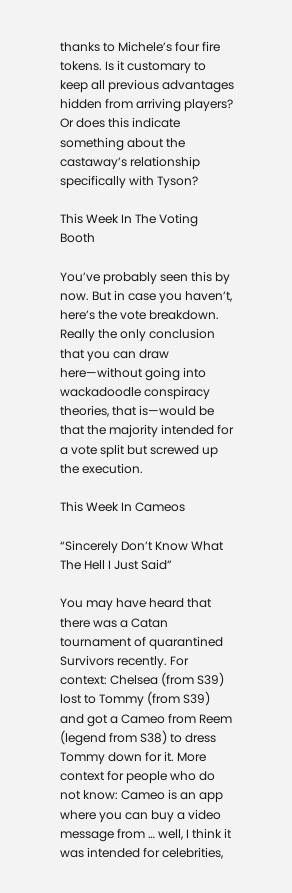thanks to Michele’s four fire tokens. Is it customary to keep all previous advantages hidden from arriving players? Or does this indicate something about the castaway’s relationship specifically with Tyson?

This Week In The Voting Booth

You’ve probably seen this by now. But in case you haven’t, here’s the vote breakdown. Really the only conclusion that you can draw here—without going into wackadoodle conspiracy theories, that is—would be that the majority intended for a vote split but screwed up the execution.

This Week In Cameos

“Sincerely Don’t Know What The Hell I Just Said”

You may have heard that there was a Catan tournament of quarantined Survivors recently. For context: Chelsea (from S39) lost to Tommy (from S39) and got a Cameo from Reem (legend from S38) to dress Tommy down for it. More context for people who do not know: Cameo is an app where you can buy a video message from … well, I think it was intended for celebrities,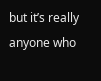but it’s really anyone who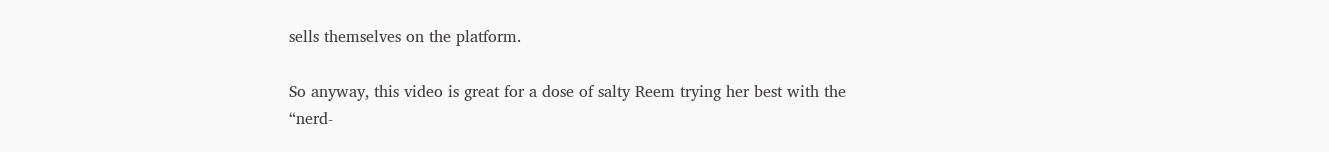sells themselves on the platform.

So anyway, this video is great for a dose of salty Reem trying her best with the “nerd-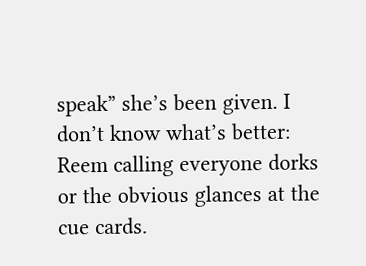speak” she’s been given. I don’t know what’s better: Reem calling everyone dorks or the obvious glances at the cue cards.